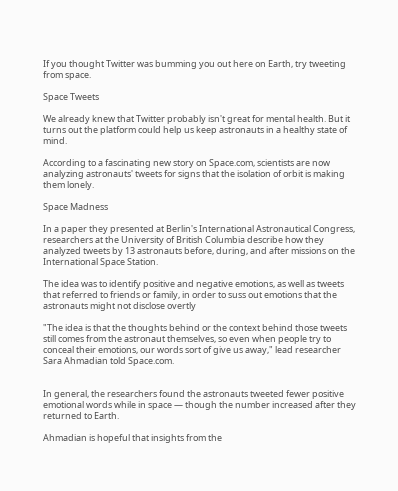If you thought Twitter was bumming you out here on Earth, try tweeting from space.

Space Tweets

We already knew that Twitter probably isn't great for mental health. But it turns out the platform could help us keep astronauts in a healthy state of mind.

According to a fascinating new story on Space.com, scientists are now analyzing astronauts' tweets for signs that the isolation of orbit is making them lonely.

Space Madness

In a paper they presented at Berlin's International Astronautical Congress, researchers at the University of British Columbia describe how they analyzed tweets by 13 astronauts before, during, and after missions on the International Space Station.

The idea was to identify positive and negative emotions, as well as tweets that referred to friends or family, in order to suss out emotions that the astronauts might not disclose overtly

"The idea is that the thoughts behind or the context behind those tweets still comes from the astronaut themselves, so even when people try to conceal their emotions, our words sort of give us away," lead researcher Sara Ahmadian told Space.com.


In general, the researchers found the astronauts tweeted fewer positive emotional words while in space — though the number increased after they returned to Earth.

Ahmadian is hopeful that insights from the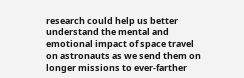research could help us better understand the mental and emotional impact of space travel on astronauts as we send them on longer missions to ever-farther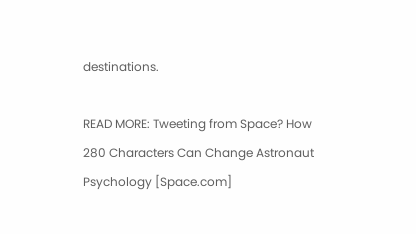destinations.

READ MORE: Tweeting from Space? How 280 Characters Can Change Astronaut Psychology [Space.com]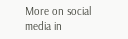More on social media in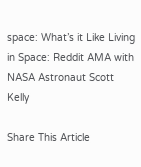space: What’s it Like Living in Space: Reddit AMA with NASA Astronaut Scott Kelly

Share This Article